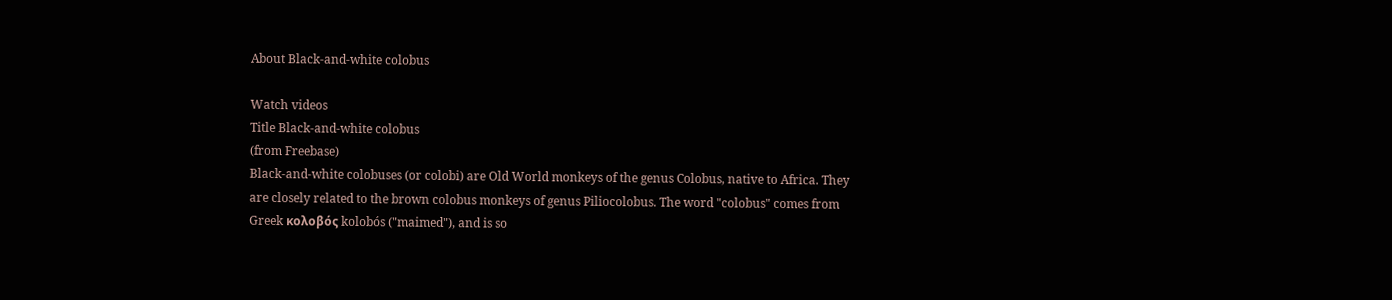About Black-and-white colobus

Watch videos
Title Black-and-white colobus
(from Freebase)
Black-and-white colobuses (or colobi) are Old World monkeys of the genus Colobus, native to Africa. They are closely related to the brown colobus monkeys of genus Piliocolobus. The word "colobus" comes from Greek κολοβός kolobós ("maimed"), and is so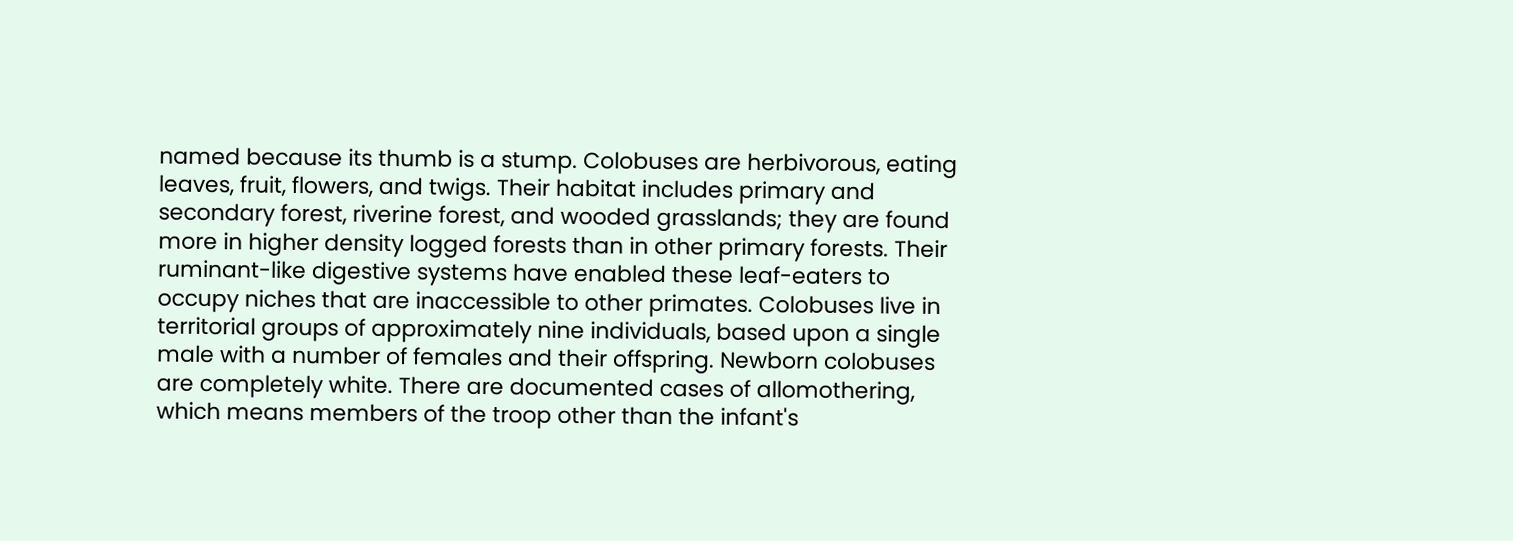named because its thumb is a stump. Colobuses are herbivorous, eating leaves, fruit, flowers, and twigs. Their habitat includes primary and secondary forest, riverine forest, and wooded grasslands; they are found more in higher density logged forests than in other primary forests. Their ruminant-like digestive systems have enabled these leaf-eaters to occupy niches that are inaccessible to other primates. Colobuses live in territorial groups of approximately nine individuals, based upon a single male with a number of females and their offspring. Newborn colobuses are completely white. There are documented cases of allomothering, which means members of the troop other than the infant's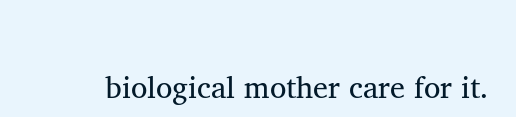biological mother care for it.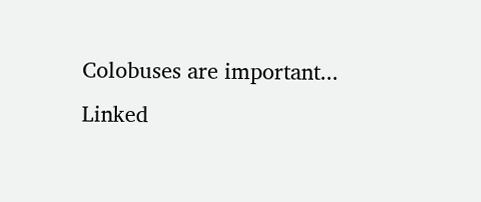Colobuses are important...
Linked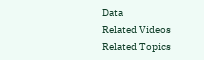Data
Related Videos
Related Topics